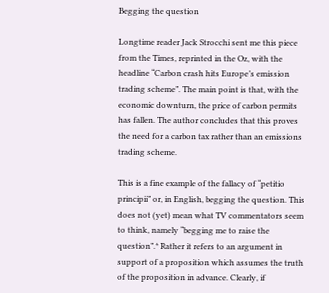Begging the question

Longtime reader Jack Strocchi sent me this piece from the Times, reprinted in the Oz, with the headline “Carbon crash hits Europe’s emission trading scheme”. The main point is that, with the economic downturn, the price of carbon permits has fallen. The author concludes that this proves the need for a carbon tax rather than an emissions trading scheme.

This is a fine example of the fallacy of “petitio principii” or, in English, begging the question. This does not (yet) mean what TV commentators seem to think, namely “begging me to raise the question”.* Rather it refers to an argument in support of a proposition which assumes the truth of the proposition in advance. Clearly, if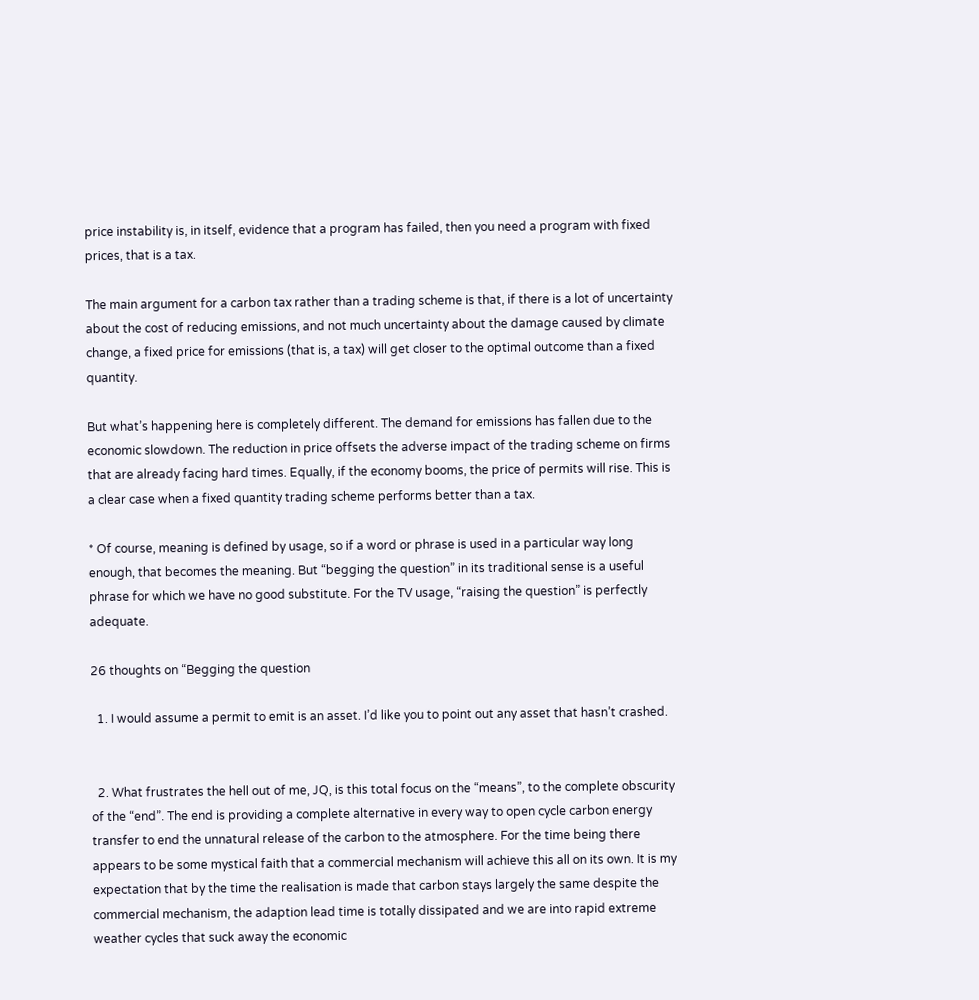price instability is, in itself, evidence that a program has failed, then you need a program with fixed prices, that is a tax.

The main argument for a carbon tax rather than a trading scheme is that, if there is a lot of uncertainty about the cost of reducing emissions, and not much uncertainty about the damage caused by climate change, a fixed price for emissions (that is, a tax) will get closer to the optimal outcome than a fixed quantity.

But what’s happening here is completely different. The demand for emissions has fallen due to the economic slowdown. The reduction in price offsets the adverse impact of the trading scheme on firms that are already facing hard times. Equally, if the economy booms, the price of permits will rise. This is a clear case when a fixed quantity trading scheme performs better than a tax.

* Of course, meaning is defined by usage, so if a word or phrase is used in a particular way long enough, that becomes the meaning. But “begging the question” in its traditional sense is a useful phrase for which we have no good substitute. For the TV usage, “raising the question” is perfectly adequate.

26 thoughts on “Begging the question

  1. I would assume a permit to emit is an asset. I’d like you to point out any asset that hasn’t crashed.


  2. What frustrates the hell out of me, JQ, is this total focus on the “means”, to the complete obscurity of the “end”. The end is providing a complete alternative in every way to open cycle carbon energy transfer to end the unnatural release of the carbon to the atmosphere. For the time being there appears to be some mystical faith that a commercial mechanism will achieve this all on its own. It is my expectation that by the time the realisation is made that carbon stays largely the same despite the commercial mechanism, the adaption lead time is totally dissipated and we are into rapid extreme weather cycles that suck away the economic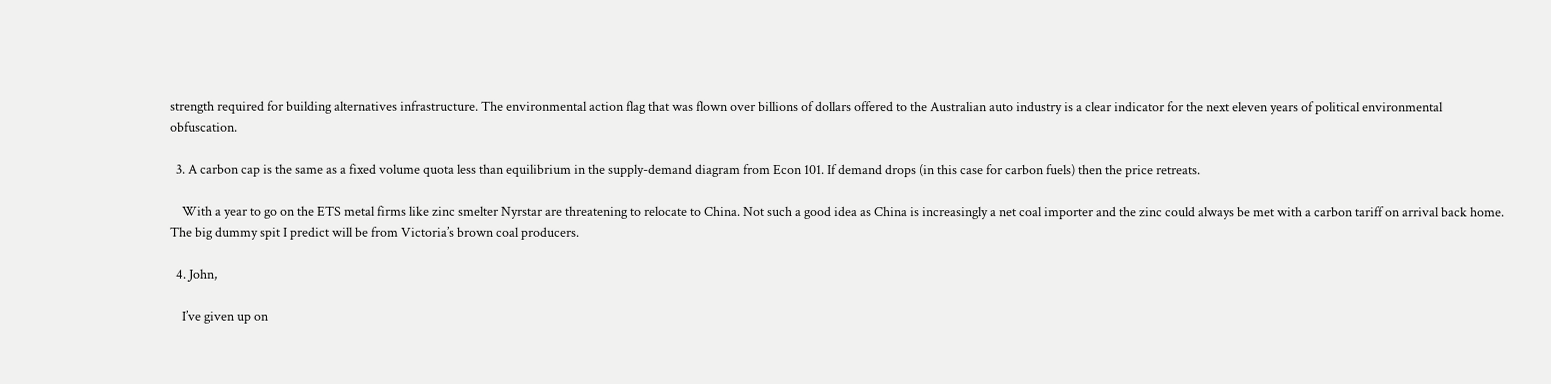strength required for building alternatives infrastructure. The environmental action flag that was flown over billions of dollars offered to the Australian auto industry is a clear indicator for the next eleven years of political environmental obfuscation.

  3. A carbon cap is the same as a fixed volume quota less than equilibrium in the supply-demand diagram from Econ 101. If demand drops (in this case for carbon fuels) then the price retreats.

    With a year to go on the ETS metal firms like zinc smelter Nyrstar are threatening to relocate to China. Not such a good idea as China is increasingly a net coal importer and the zinc could always be met with a carbon tariff on arrival back home. The big dummy spit I predict will be from Victoria’s brown coal producers.

  4. John,

    I’ve given up on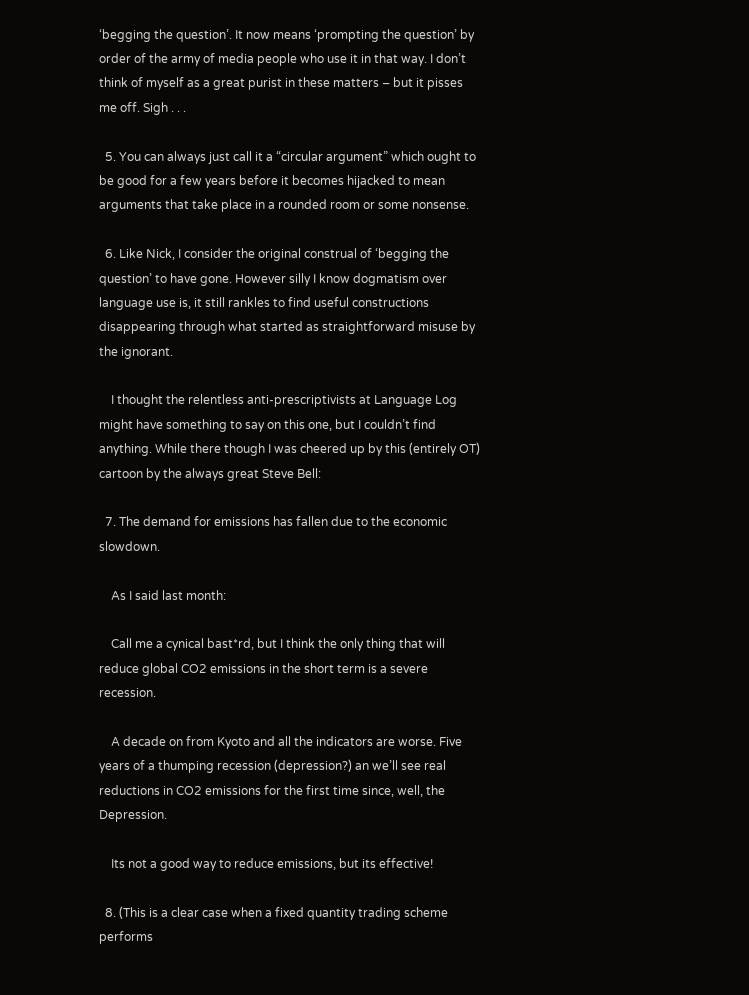‘begging the question’. It now means ‘prompting the question’ by order of the army of media people who use it in that way. I don’t think of myself as a great purist in these matters – but it pisses me off. Sigh . . .

  5. You can always just call it a “circular argument” which ought to be good for a few years before it becomes hijacked to mean arguments that take place in a rounded room or some nonsense.

  6. Like Nick, I consider the original construal of ‘begging the question’ to have gone. However silly I know dogmatism over language use is, it still rankles to find useful constructions disappearing through what started as straightforward misuse by the ignorant.

    I thought the relentless anti-prescriptivists at Language Log might have something to say on this one, but I couldn’t find anything. While there though I was cheered up by this (entirely OT) cartoon by the always great Steve Bell:

  7. The demand for emissions has fallen due to the economic slowdown.

    As I said last month:

    Call me a cynical bast*rd, but I think the only thing that will reduce global CO2 emissions in the short term is a severe recession.

    A decade on from Kyoto and all the indicators are worse. Five years of a thumping recession (depression?) an we’ll see real reductions in CO2 emissions for the first time since, well, the Depression.

    Its not a good way to reduce emissions, but its effective!

  8. (This is a clear case when a fixed quantity trading scheme performs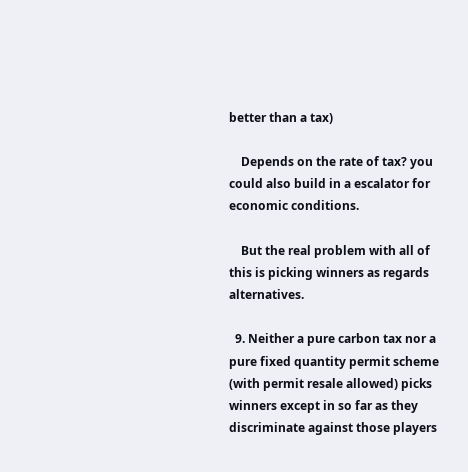better than a tax)

    Depends on the rate of tax? you could also build in a escalator for economic conditions.

    But the real problem with all of this is picking winners as regards alternatives.

  9. Neither a pure carbon tax nor a pure fixed quantity permit scheme (with permit resale allowed) picks winners except in so far as they discriminate against those players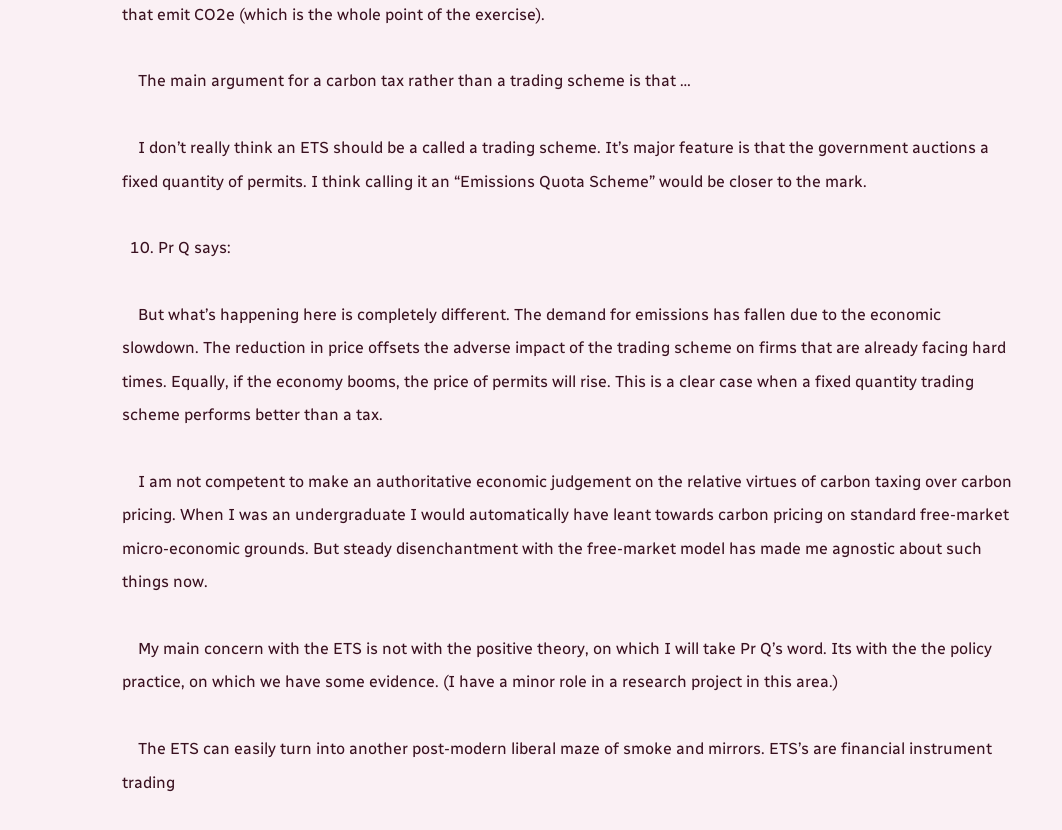that emit CO2e (which is the whole point of the exercise).

    The main argument for a carbon tax rather than a trading scheme is that …

    I don’t really think an ETS should be a called a trading scheme. It’s major feature is that the government auctions a fixed quantity of permits. I think calling it an “Emissions Quota Scheme” would be closer to the mark.

  10. Pr Q says:

    But what’s happening here is completely different. The demand for emissions has fallen due to the economic slowdown. The reduction in price offsets the adverse impact of the trading scheme on firms that are already facing hard times. Equally, if the economy booms, the price of permits will rise. This is a clear case when a fixed quantity trading scheme performs better than a tax.

    I am not competent to make an authoritative economic judgement on the relative virtues of carbon taxing over carbon pricing. When I was an undergraduate I would automatically have leant towards carbon pricing on standard free-market micro-economic grounds. But steady disenchantment with the free-market model has made me agnostic about such things now.

    My main concern with the ETS is not with the positive theory, on which I will take Pr Q’s word. Its with the the policy practice, on which we have some evidence. (I have a minor role in a research project in this area.)

    The ETS can easily turn into another post-modern liberal maze of smoke and mirrors. ETS’s are financial instrument trading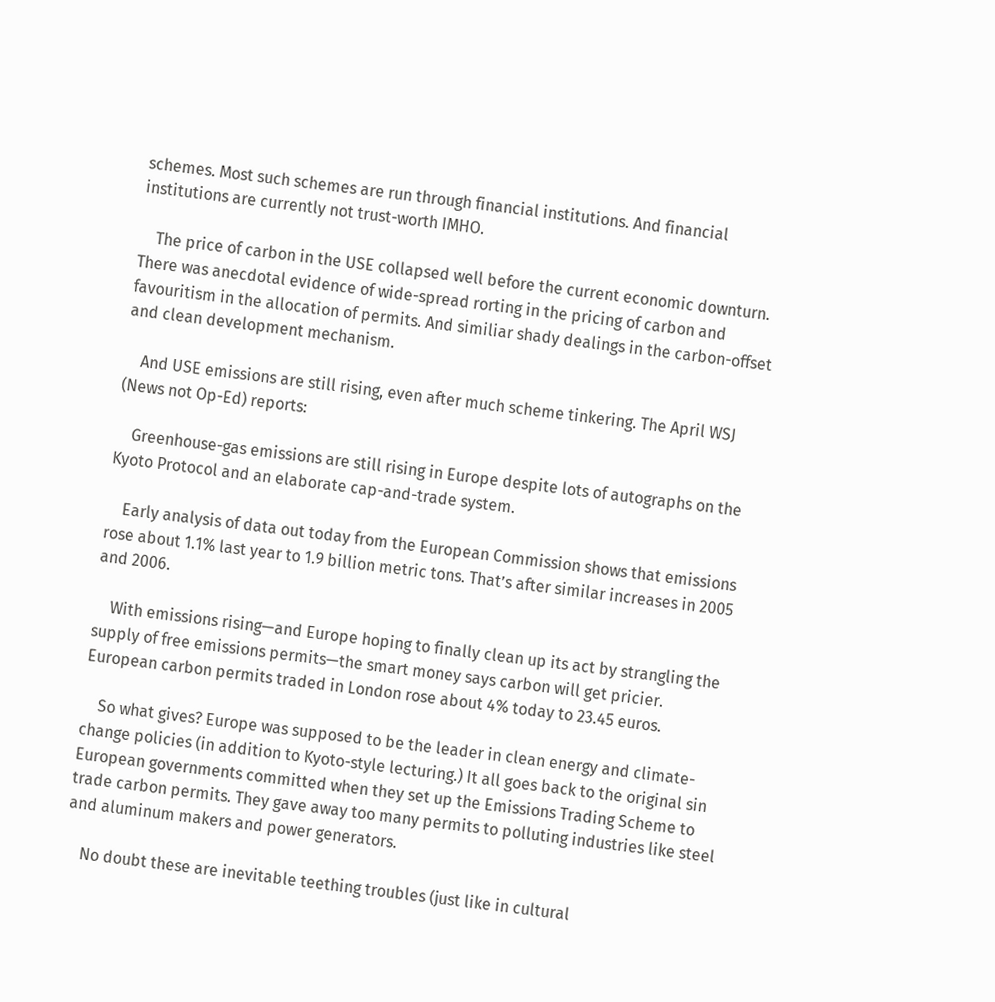schemes. Most such schemes are run through financial institutions. And financial institutions are currently not trust-worth IMHO.

    The price of carbon in the USE collapsed well before the current economic downturn. There was anecdotal evidence of wide-spread rorting in the pricing of carbon and favouritism in the allocation of permits. And similiar shady dealings in the carbon-offset and clean development mechanism.

    And USE emissions are still rising, even after much scheme tinkering. The April WSJ (News not Op-Ed) reports:

    Greenhouse-gas emissions are still rising in Europe despite lots of autographs on the Kyoto Protocol and an elaborate cap-and-trade system.

    Early analysis of data out today from the European Commission shows that emissions rose about 1.1% last year to 1.9 billion metric tons. That’s after similar increases in 2005 and 2006.

    With emissions rising—and Europe hoping to finally clean up its act by strangling the supply of free emissions permits—the smart money says carbon will get pricier. European carbon permits traded in London rose about 4% today to 23.45 euros.

    So what gives? Europe was supposed to be the leader in clean energy and climate-change policies (in addition to Kyoto-style lecturing.) It all goes back to the original sin European governments committed when they set up the Emissions Trading Scheme to trade carbon permits. They gave away too many permits to polluting industries like steel and aluminum makers and power generators.

    No doubt these are inevitable teething troubles (just like in cultural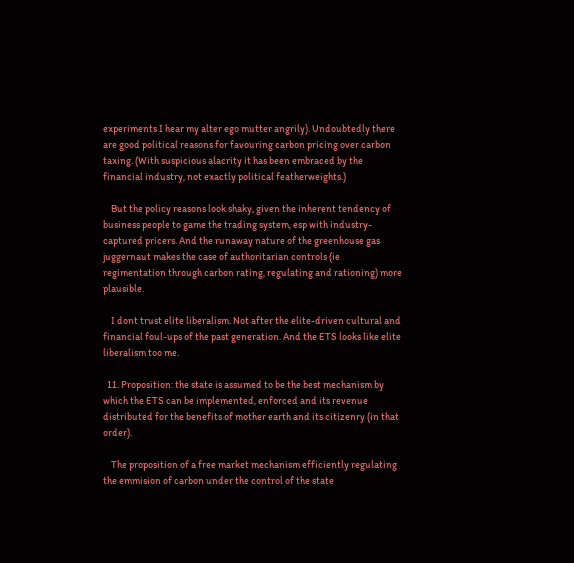experiments I hear my alter ego mutter angrily). Undoubtedly there are good political reasons for favouring carbon pricing over carbon taxing. (With suspicious alacrity it has been embraced by the financial industry, not exactly political featherweights.)

    But the policy reasons look shaky, given the inherent tendency of business people to game the trading system, esp with industry-captured pricers. And the runaway nature of the greenhouse gas juggernaut makes the case of authoritarian controls (ie regimentation through carbon rating, regulating and rationing) more plausible.

    I dont trust elite liberalism. Not after the elite-driven cultural and financial foul-ups of the past generation. And the ETS looks like elite liberalism too me.

  11. Proposition: the state is assumed to be the best mechanism by which the ETS can be implemented, enforced and its revenue distributed for the benefits of mother earth and its citizenry (in that order).

    The proposition of a free market mechanism efficiently regulating the emmision of carbon under the control of the state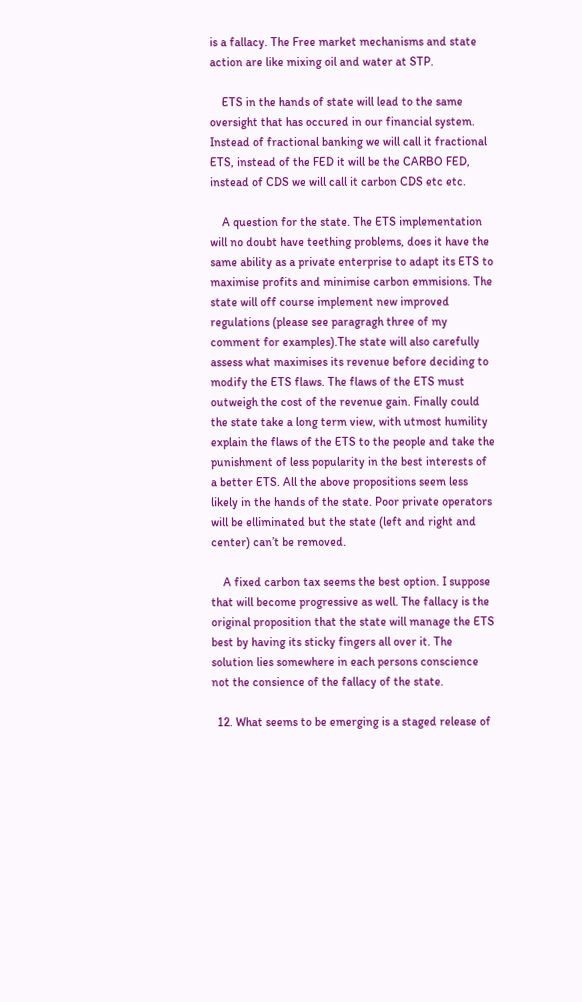is a fallacy. The Free market mechanisms and state action are like mixing oil and water at STP.

    ETS in the hands of state will lead to the same oversight that has occured in our financial system. Instead of fractional banking we will call it fractional ETS, instead of the FED it will be the CARBO FED, instead of CDS we will call it carbon CDS etc etc.

    A question for the state. The ETS implementation will no doubt have teething problems, does it have the same ability as a private enterprise to adapt its ETS to maximise profits and minimise carbon emmisions. The state will off course implement new improved regulations (please see paragragh three of my comment for examples).The state will also carefully assess what maximises its revenue before deciding to modify the ETS flaws. The flaws of the ETS must outweigh the cost of the revenue gain. Finally could the state take a long term view, with utmost humility explain the flaws of the ETS to the people and take the punishment of less popularity in the best interests of a better ETS. All the above propositions seem less likely in the hands of the state. Poor private operators will be elliminated but the state (left and right and center) can’t be removed.

    A fixed carbon tax seems the best option. I suppose that will become progressive as well. The fallacy is the original proposition that the state will manage the ETS best by having its sticky fingers all over it. The solution lies somewhere in each persons conscience not the consience of the fallacy of the state.

  12. What seems to be emerging is a staged release of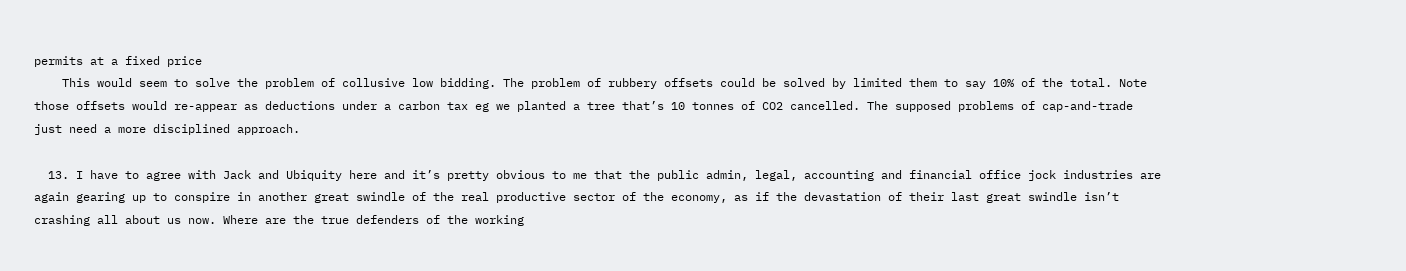permits at a fixed price
    This would seem to solve the problem of collusive low bidding. The problem of rubbery offsets could be solved by limited them to say 10% of the total. Note those offsets would re-appear as deductions under a carbon tax eg we planted a tree that’s 10 tonnes of CO2 cancelled. The supposed problems of cap-and-trade just need a more disciplined approach.

  13. I have to agree with Jack and Ubiquity here and it’s pretty obvious to me that the public admin, legal, accounting and financial office jock industries are again gearing up to conspire in another great swindle of the real productive sector of the economy, as if the devastation of their last great swindle isn’t crashing all about us now. Where are the true defenders of the working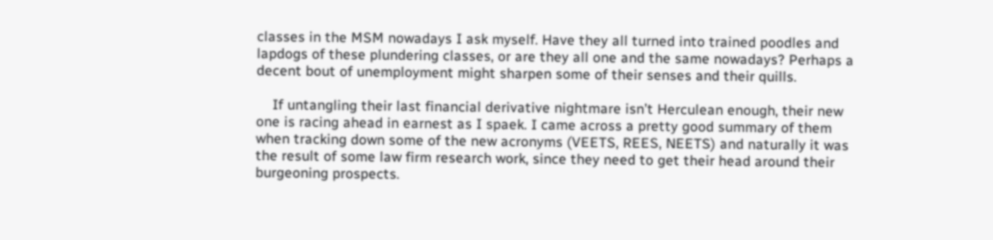classes in the MSM nowadays I ask myself. Have they all turned into trained poodles and lapdogs of these plundering classes, or are they all one and the same nowadays? Perhaps a decent bout of unemployment might sharpen some of their senses and their quills.

    If untangling their last financial derivative nightmare isn’t Herculean enough, their new one is racing ahead in earnest as I spaek. I came across a pretty good summary of them when tracking down some of the new acronyms (VEETS, REES, NEETS) and naturally it was the result of some law firm research work, since they need to get their head around their burgeoning prospects.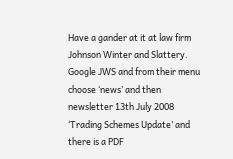Have a gander at it at law firm Johnson Winter and Slattery. Google JWS and from their menu choose ‘news’ and then newsletter 13th July 2008 ‘Trading Schemes Update’ and there is a PDF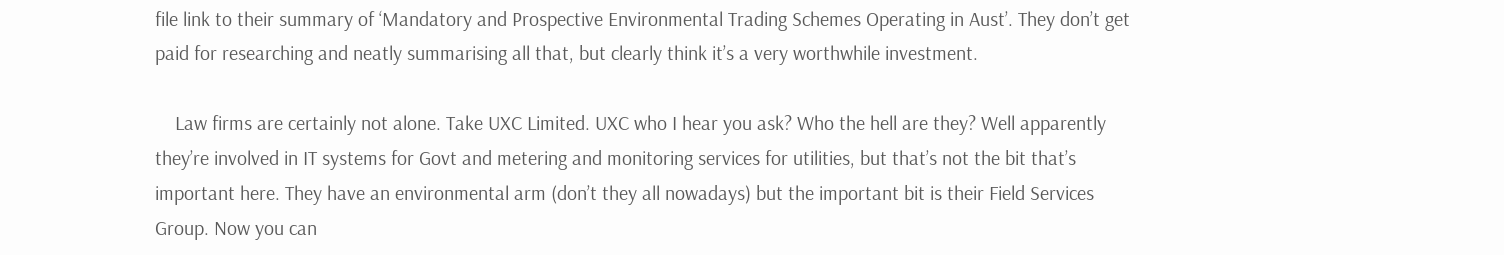file link to their summary of ‘Mandatory and Prospective Environmental Trading Schemes Operating in Aust’. They don’t get paid for researching and neatly summarising all that, but clearly think it’s a very worthwhile investment.

    Law firms are certainly not alone. Take UXC Limited. UXC who I hear you ask? Who the hell are they? Well apparently they’re involved in IT systems for Govt and metering and monitoring services for utilities, but that’s not the bit that’s important here. They have an environmental arm (don’t they all nowadays) but the important bit is their Field Services Group. Now you can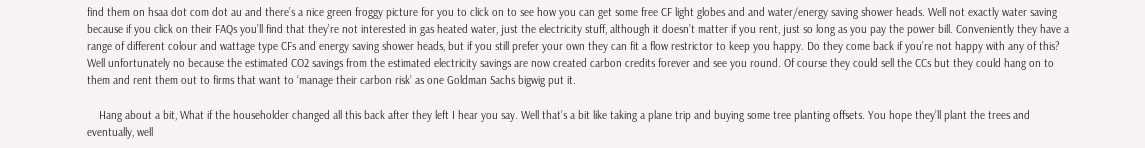find them on hsaa dot com dot au and there’s a nice green froggy picture for you to click on to see how you can get some free CF light globes and and water/energy saving shower heads. Well not exactly water saving because if you click on their FAQs you’ll find that they’re not interested in gas heated water, just the electricity stuff, although it doesn’t matter if you rent, just so long as you pay the power bill. Conveniently they have a range of different colour and wattage type CFs and energy saving shower heads, but if you still prefer your own they can fit a flow restrictor to keep you happy. Do they come back if you’re not happy with any of this? Well unfortunately no because the estimated CO2 savings from the estimated electricity savings are now created carbon credits forever and see you round. Of course they could sell the CCs but they could hang on to them and rent them out to firms that want to ‘manage their carbon risk’ as one Goldman Sachs bigwig put it.

    Hang about a bit, What if the householder changed all this back after they left I hear you say. Well that’s a bit like taking a plane trip and buying some tree planting offsets. You hope they’ll plant the trees and eventually, well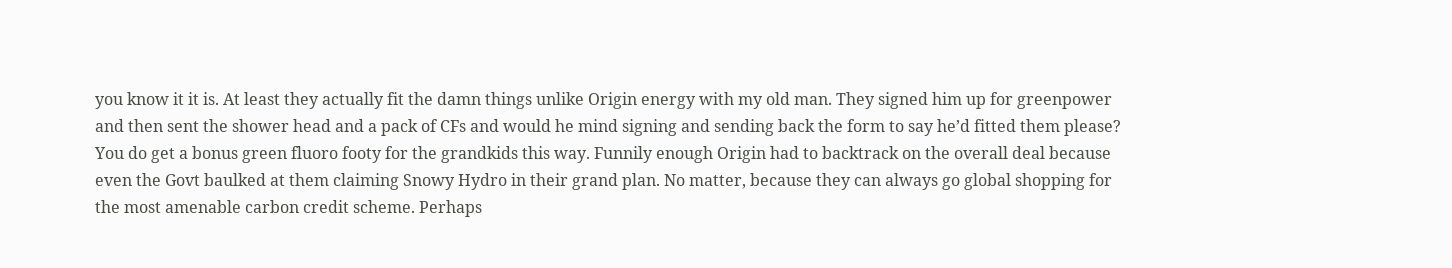you know it it is. At least they actually fit the damn things unlike Origin energy with my old man. They signed him up for greenpower and then sent the shower head and a pack of CFs and would he mind signing and sending back the form to say he’d fitted them please? You do get a bonus green fluoro footy for the grandkids this way. Funnily enough Origin had to backtrack on the overall deal because even the Govt baulked at them claiming Snowy Hydro in their grand plan. No matter, because they can always go global shopping for the most amenable carbon credit scheme. Perhaps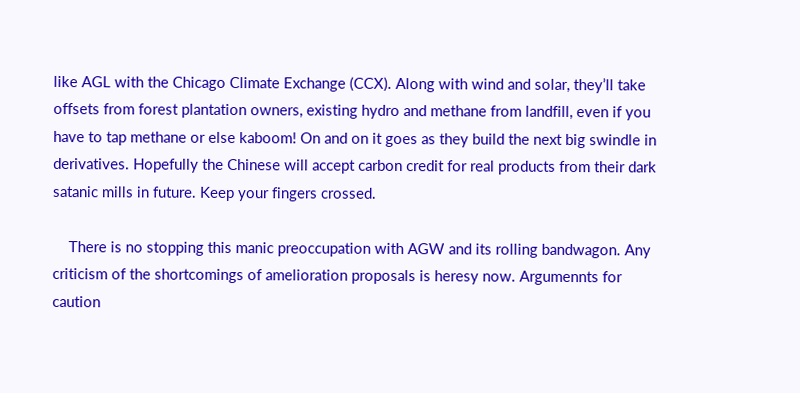like AGL with the Chicago Climate Exchange (CCX). Along with wind and solar, they’ll take offsets from forest plantation owners, existing hydro and methane from landfill, even if you have to tap methane or else kaboom! On and on it goes as they build the next big swindle in derivatives. Hopefully the Chinese will accept carbon credit for real products from their dark satanic mills in future. Keep your fingers crossed.

    There is no stopping this manic preoccupation with AGW and its rolling bandwagon. Any criticism of the shortcomings of amelioration proposals is heresy now. Argumennts for caution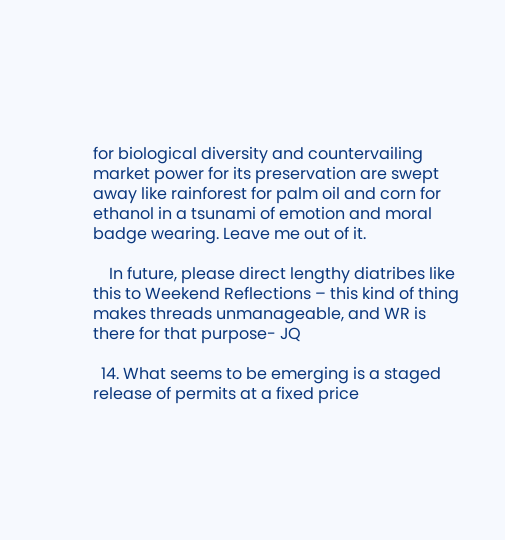for biological diversity and countervailing market power for its preservation are swept away like rainforest for palm oil and corn for ethanol in a tsunami of emotion and moral badge wearing. Leave me out of it.

    In future, please direct lengthy diatribes like this to Weekend Reflections – this kind of thing makes threads unmanageable, and WR is there for that purpose- JQ

  14. What seems to be emerging is a staged release of permits at a fixed price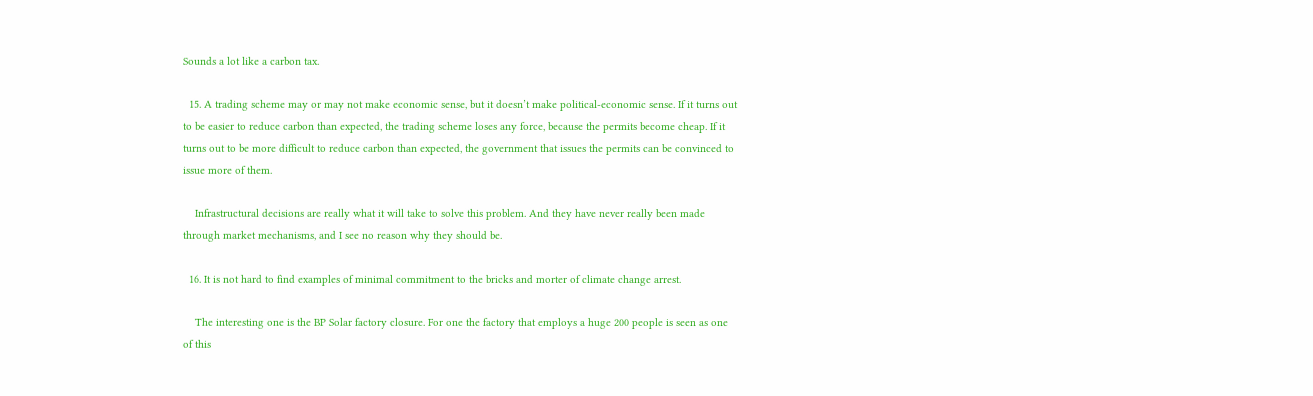Sounds a lot like a carbon tax.

  15. A trading scheme may or may not make economic sense, but it doesn’t make political-economic sense. If it turns out to be easier to reduce carbon than expected, the trading scheme loses any force, because the permits become cheap. If it turns out to be more difficult to reduce carbon than expected, the government that issues the permits can be convinced to issue more of them.

    Infrastructural decisions are really what it will take to solve this problem. And they have never really been made through market mechanisms, and I see no reason why they should be.

  16. It is not hard to find examples of minimal commitment to the bricks and morter of climate change arrest.

    The interesting one is the BP Solar factory closure. For one the factory that employs a huge 200 people is seen as one of this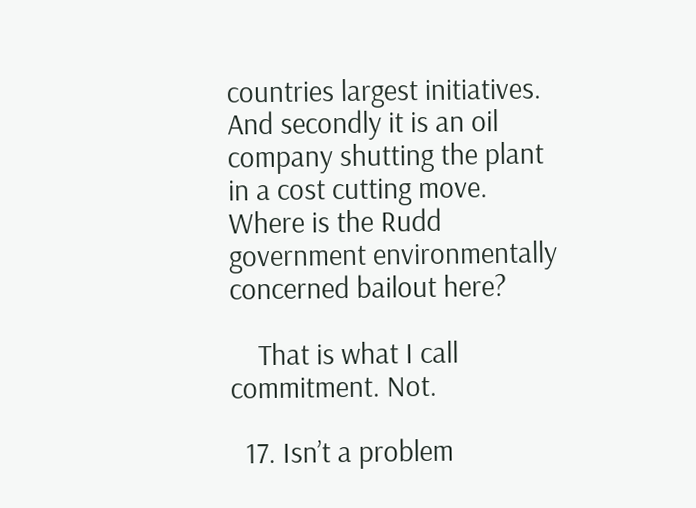countries largest initiatives. And secondly it is an oil company shutting the plant in a cost cutting move. Where is the Rudd government environmentally concerned bailout here?

    That is what I call commitment. Not.

  17. Isn’t a problem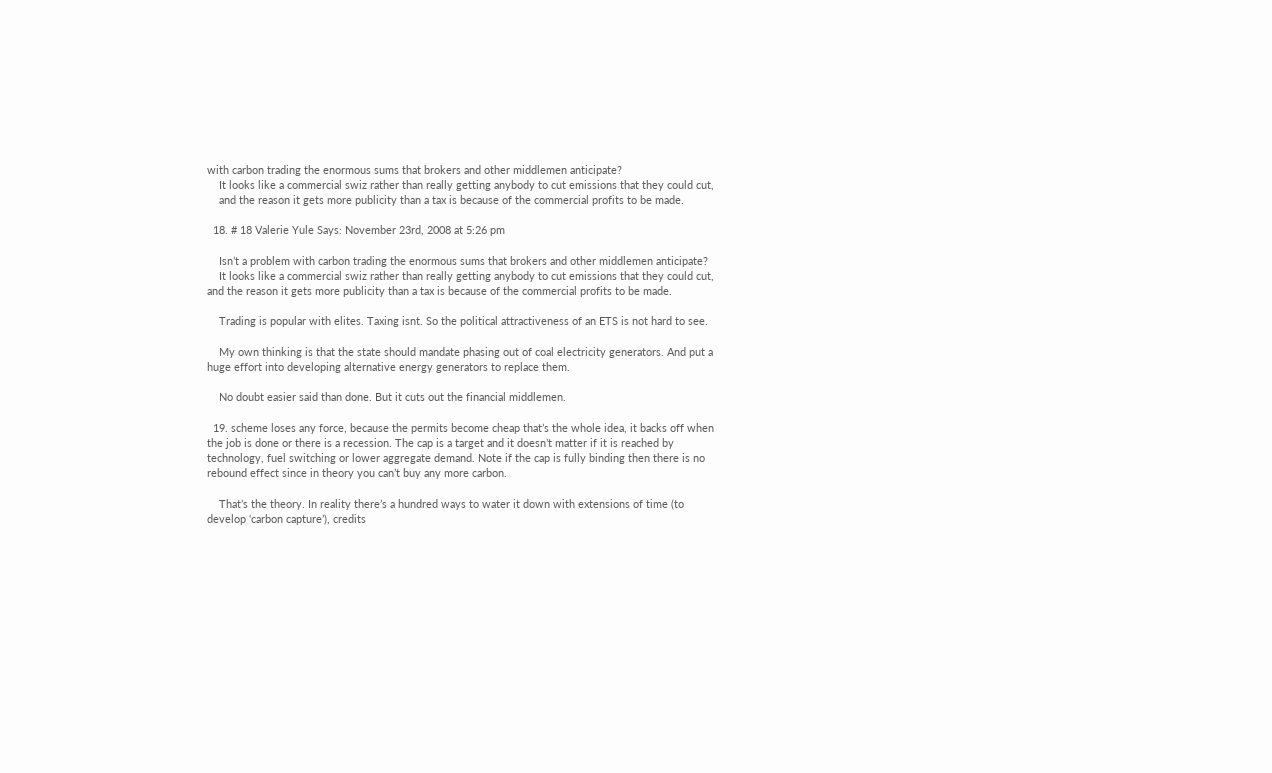with carbon trading the enormous sums that brokers and other middlemen anticipate?
    It looks like a commercial swiz rather than really getting anybody to cut emissions that they could cut,
    and the reason it gets more publicity than a tax is because of the commercial profits to be made.

  18. # 18 Valerie Yule Says: November 23rd, 2008 at 5:26 pm

    Isn’t a problem with carbon trading the enormous sums that brokers and other middlemen anticipate?
    It looks like a commercial swiz rather than really getting anybody to cut emissions that they could cut, and the reason it gets more publicity than a tax is because of the commercial profits to be made.

    Trading is popular with elites. Taxing isnt. So the political attractiveness of an ETS is not hard to see.

    My own thinking is that the state should mandate phasing out of coal electricity generators. And put a huge effort into developing alternative energy generators to replace them.

    No doubt easier said than done. But it cuts out the financial middlemen.

  19. scheme loses any force, because the permits become cheap that’s the whole idea, it backs off when the job is done or there is a recession. The cap is a target and it doesn’t matter if it is reached by technology, fuel switching or lower aggregate demand. Note if the cap is fully binding then there is no rebound effect since in theory you can’t buy any more carbon.

    That’s the theory. In reality there’s a hundred ways to water it down with extensions of time (to develop ‘carbon capture’), credits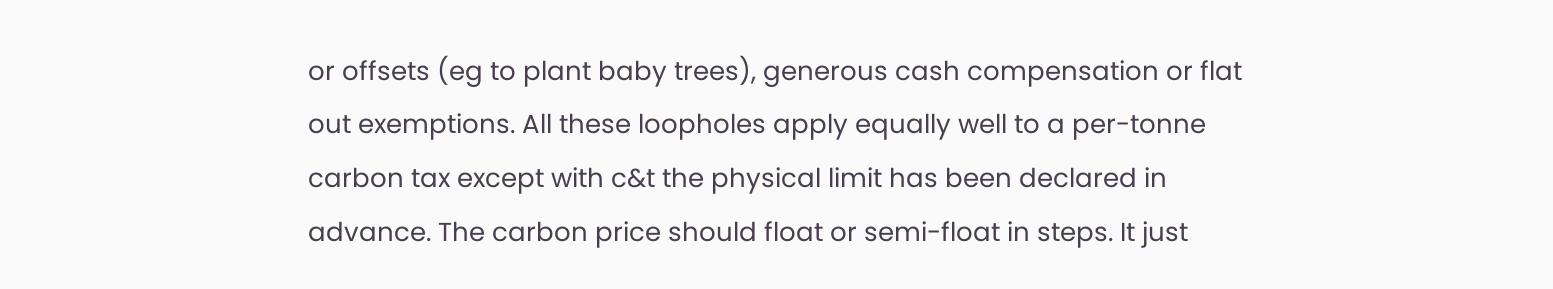or offsets (eg to plant baby trees), generous cash compensation or flat out exemptions. All these loopholes apply equally well to a per-tonne carbon tax except with c&t the physical limit has been declared in advance. The carbon price should float or semi-float in steps. It just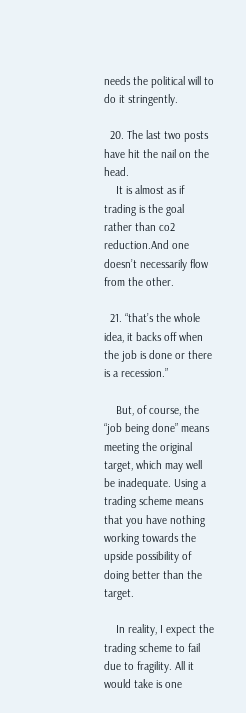needs the political will to do it stringently.

  20. The last two posts have hit the nail on the head.
    It is almost as if trading is the goal rather than co2 reduction.And one doesn’t necessarily flow from the other.

  21. “that’s the whole idea, it backs off when the job is done or there is a recession.”

    But, of course, the “job being done” means meeting the original target, which may well be inadequate. Using a trading scheme means that you have nothing working towards the upside possibility of doing better than the target.

    In reality, I expect the trading scheme to fail due to fragility. All it would take is one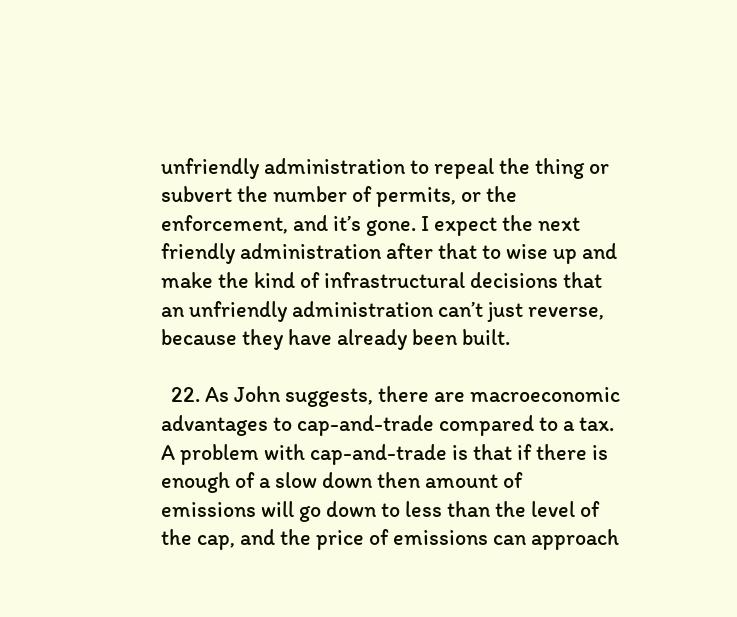unfriendly administration to repeal the thing or subvert the number of permits, or the enforcement, and it’s gone. I expect the next friendly administration after that to wise up and make the kind of infrastructural decisions that an unfriendly administration can’t just reverse, because they have already been built.

  22. As John suggests, there are macroeconomic advantages to cap-and-trade compared to a tax. A problem with cap-and-trade is that if there is enough of a slow down then amount of emissions will go down to less than the level of the cap, and the price of emissions can approach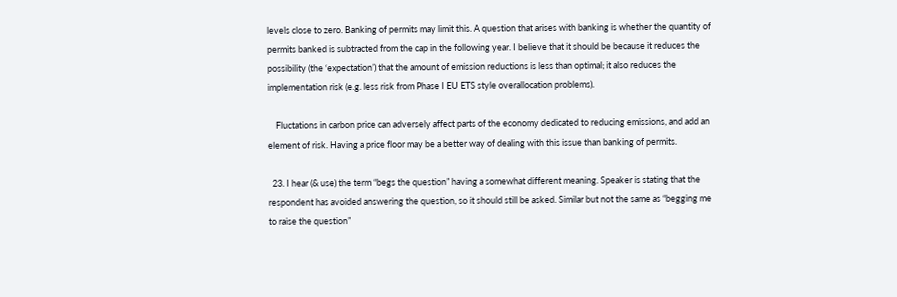levels close to zero. Banking of permits may limit this. A question that arises with banking is whether the quantity of permits banked is subtracted from the cap in the following year. I believe that it should be because it reduces the possibility (the ‘expectation’) that the amount of emission reductions is less than optimal; it also reduces the implementation risk (e.g. less risk from Phase I EU ETS style overallocation problems).

    Fluctations in carbon price can adversely affect parts of the economy dedicated to reducing emissions, and add an element of risk. Having a price floor may be a better way of dealing with this issue than banking of permits.

  23. I hear (& use) the term “begs the question” having a somewhat different meaning. Speaker is stating that the respondent has avoided answering the question, so it should still be asked. Similar but not the same as “begging me to raise the question”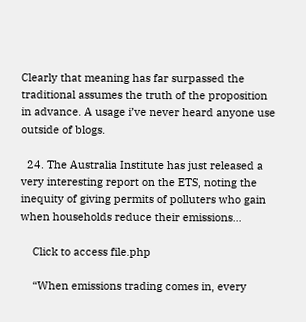Clearly that meaning has far surpassed the traditional assumes the truth of the proposition in advance. A usage i’ve never heard anyone use outside of blogs.

  24. The Australia Institute has just released a very interesting report on the ETS, noting the inequity of giving permits of polluters who gain when households reduce their emissions…

    Click to access file.php

    “When emissions trading comes in, every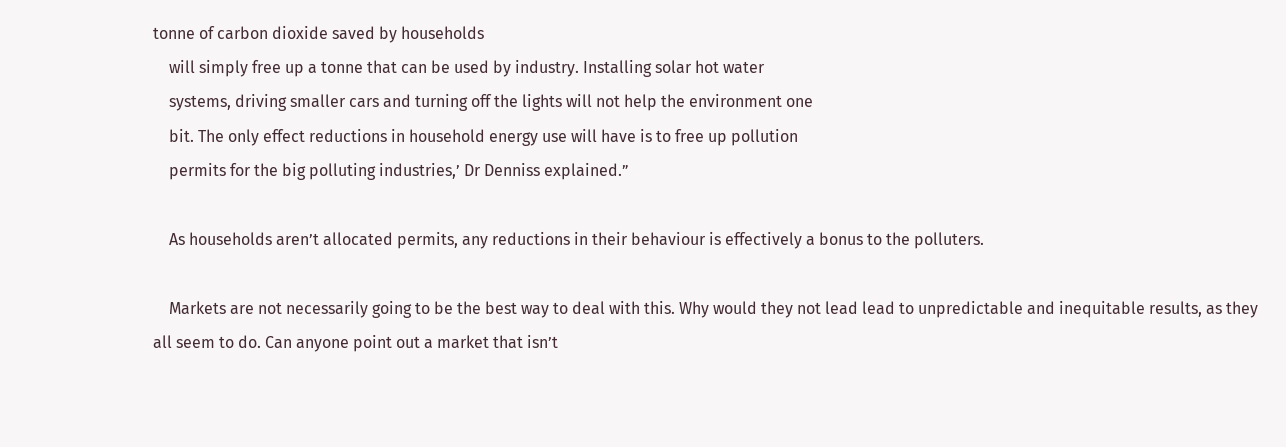tonne of carbon dioxide saved by households
    will simply free up a tonne that can be used by industry. Installing solar hot water
    systems, driving smaller cars and turning off the lights will not help the environment one
    bit. The only effect reductions in household energy use will have is to free up pollution
    permits for the big polluting industries,’ Dr Denniss explained.”

    As households aren’t allocated permits, any reductions in their behaviour is effectively a bonus to the polluters.

    Markets are not necessarily going to be the best way to deal with this. Why would they not lead lead to unpredictable and inequitable results, as they all seem to do. Can anyone point out a market that isn’t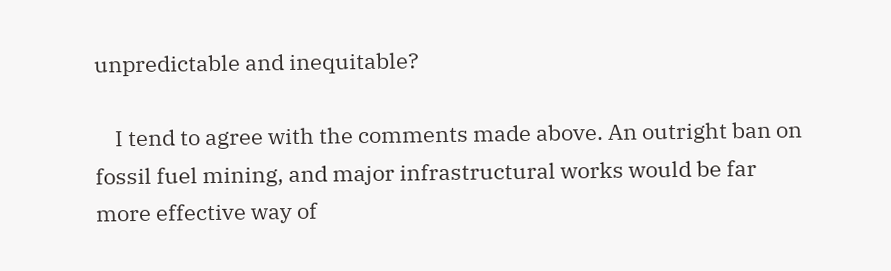unpredictable and inequitable?

    I tend to agree with the comments made above. An outright ban on fossil fuel mining, and major infrastructural works would be far more effective way of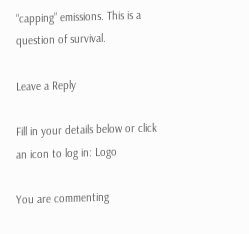“capping” emissions. This is a question of survival.

Leave a Reply

Fill in your details below or click an icon to log in: Logo

You are commenting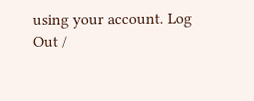using your account. Log Out /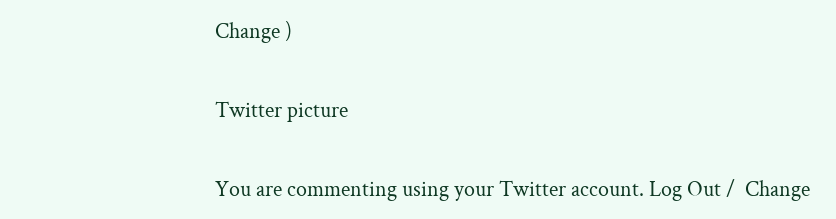Change )

Twitter picture

You are commenting using your Twitter account. Log Out /  Change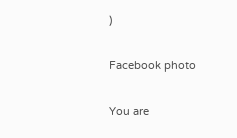)

Facebook photo

You are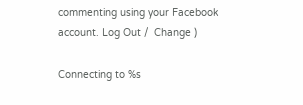commenting using your Facebook account. Log Out /  Change )

Connecting to %s